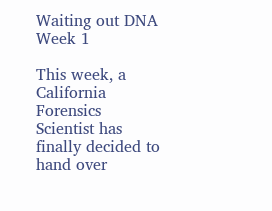Waiting out DNA Week 1

This week, a California Forensics Scientist has finally decided to hand over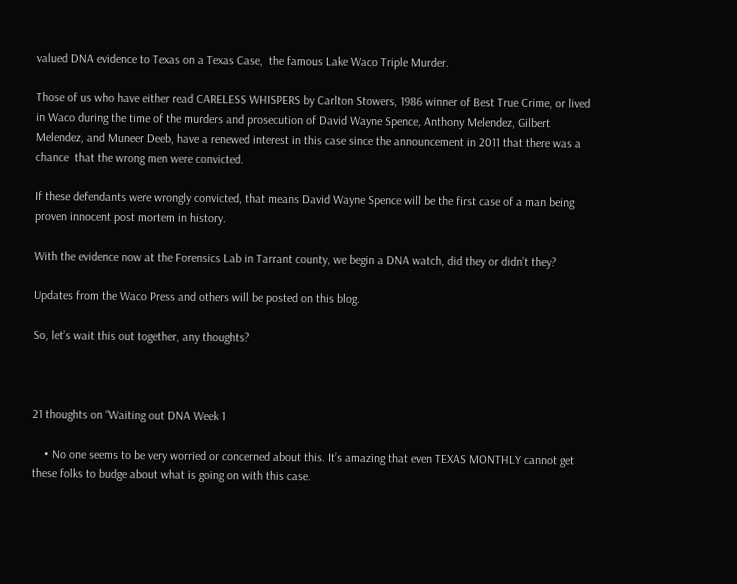valued DNA evidence to Texas on a Texas Case,  the famous Lake Waco Triple Murder.

Those of us who have either read CARELESS WHISPERS by Carlton Stowers, 1986 winner of Best True Crime, or lived in Waco during the time of the murders and prosecution of David Wayne Spence, Anthony Melendez, Gilbert Melendez, and Muneer Deeb, have a renewed interest in this case since the announcement in 2011 that there was a   chance  that the wrong men were convicted.

If these defendants were wrongly convicted, that means David Wayne Spence will be the first case of a man being proven innocent post mortem in history.

With the evidence now at the Forensics Lab in Tarrant county, we begin a DNA watch, did they or didn’t they?

Updates from the Waco Press and others will be posted on this blog.

So, let’s wait this out together, any thoughts?



21 thoughts on “Waiting out DNA Week 1

    • No one seems to be very worried or concerned about this. It’s amazing that even TEXAS MONTHLY cannot get these folks to budge about what is going on with this case.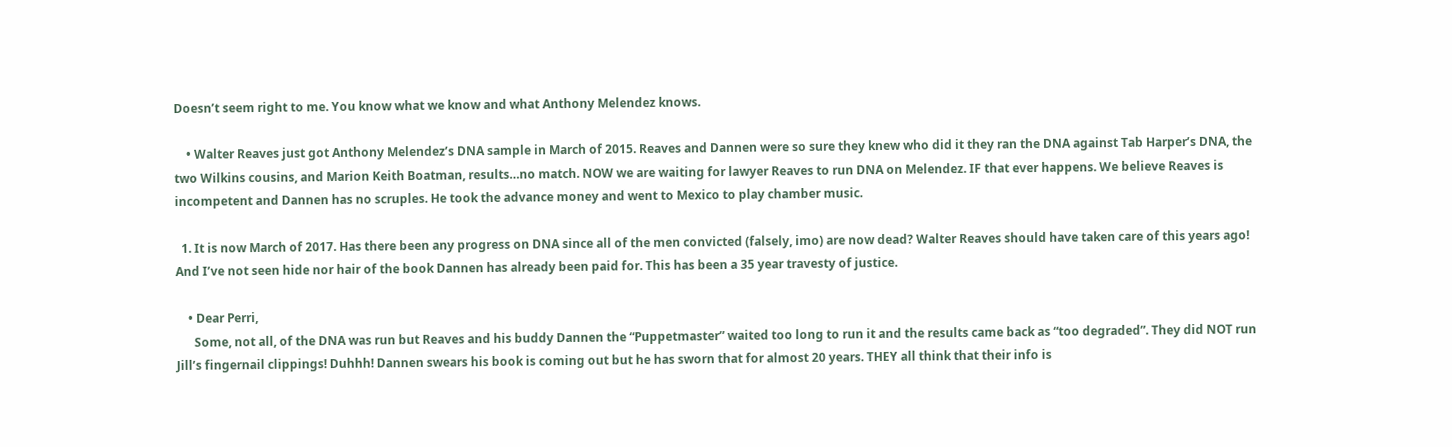Doesn’t seem right to me. You know what we know and what Anthony Melendez knows.

    • Walter Reaves just got Anthony Melendez’s DNA sample in March of 2015. Reaves and Dannen were so sure they knew who did it they ran the DNA against Tab Harper’s DNA, the two Wilkins cousins, and Marion Keith Boatman, results…no match. NOW we are waiting for lawyer Reaves to run DNA on Melendez. IF that ever happens. We believe Reaves is incompetent and Dannen has no scruples. He took the advance money and went to Mexico to play chamber music.

  1. It is now March of 2017. Has there been any progress on DNA since all of the men convicted (falsely, imo) are now dead? Walter Reaves should have taken care of this years ago! And I’ve not seen hide nor hair of the book Dannen has already been paid for. This has been a 35 year travesty of justice.

    • Dear Perri,
      Some, not all, of the DNA was run but Reaves and his buddy Dannen the “Puppetmaster” waited too long to run it and the results came back as “too degraded”. They did NOT run Jill’s fingernail clippings! Duhhh! Dannen swears his book is coming out but he has sworn that for almost 20 years. THEY all think that their info is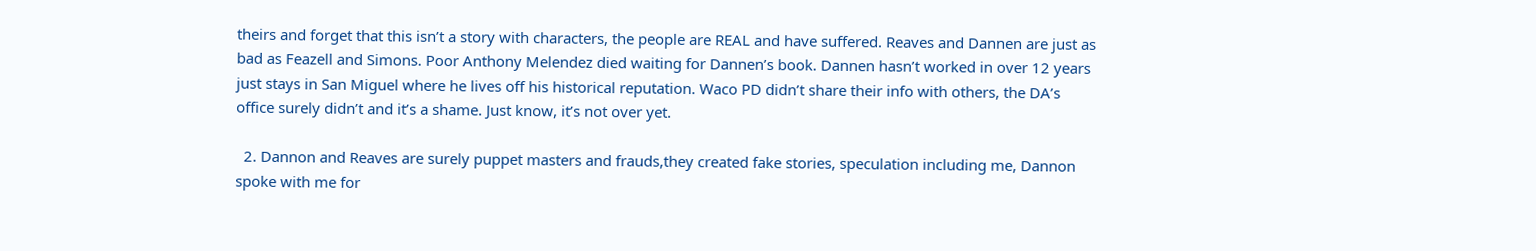theirs and forget that this isn’t a story with characters, the people are REAL and have suffered. Reaves and Dannen are just as bad as Feazell and Simons. Poor Anthony Melendez died waiting for Dannen’s book. Dannen hasn’t worked in over 12 years just stays in San Miguel where he lives off his historical reputation. Waco PD didn’t share their info with others, the DA’s office surely didn’t and it’s a shame. Just know, it’s not over yet.

  2. Dannon and Reaves are surely puppet masters and frauds,they created fake stories, speculation including me, Dannon spoke with me for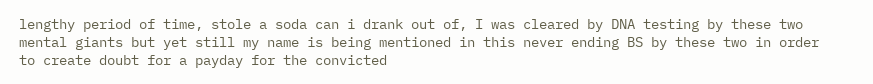lengthy period of time, stole a soda can i drank out of, I was cleared by DNA testing by these two mental giants but yet still my name is being mentioned in this never ending BS by these two in order to create doubt for a payday for the convicted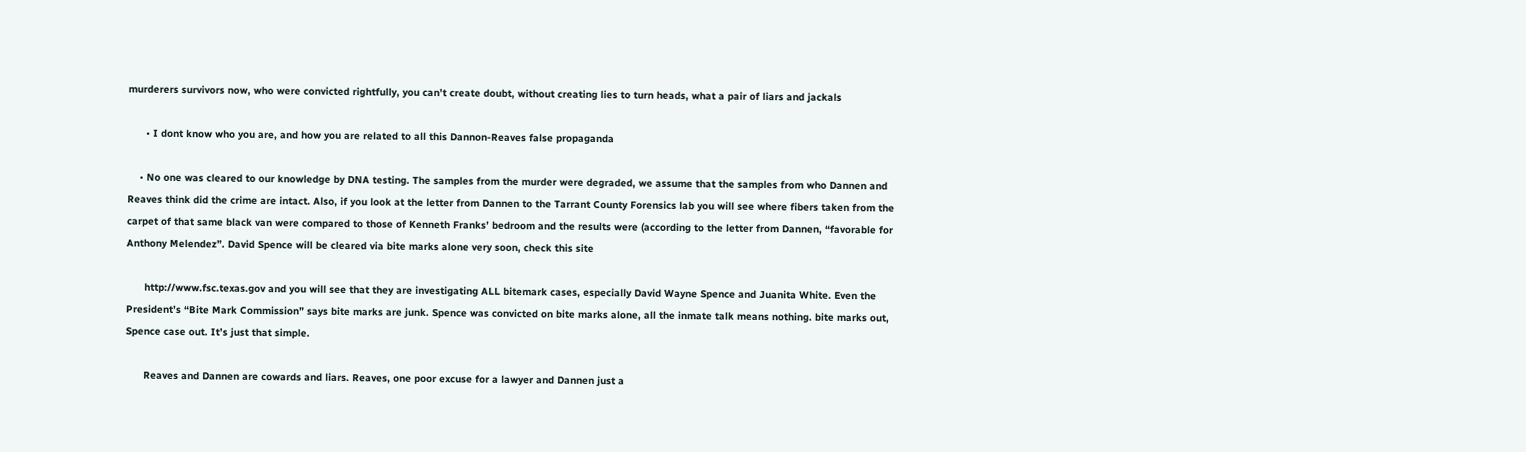murderers survivors now, who were convicted rightfully, you can’t create doubt, without creating lies to turn heads, what a pair of liars and jackals

      • I dont know who you are, and how you are related to all this Dannon-Reaves false propaganda

    • No one was cleared to our knowledge by DNA testing. The samples from the murder were degraded, we assume that the samples from who Dannen and Reaves think did the crime are intact. Also, if you look at the letter from Dannen to the Tarrant County Forensics lab you will see where fibers taken from the carpet of that same black van were compared to those of Kenneth Franks’ bedroom and the results were (according to the letter from Dannen, “favorable for Anthony Melendez”. David Spence will be cleared via bite marks alone very soon, check this site

      http://www.fsc.texas.gov and you will see that they are investigating ALL bitemark cases, especially David Wayne Spence and Juanita White. Even the President’s “Bite Mark Commission” says bite marks are junk. Spence was convicted on bite marks alone, all the inmate talk means nothing. bite marks out, Spence case out. It’s just that simple.

      Reaves and Dannen are cowards and liars. Reaves, one poor excuse for a lawyer and Dannen just a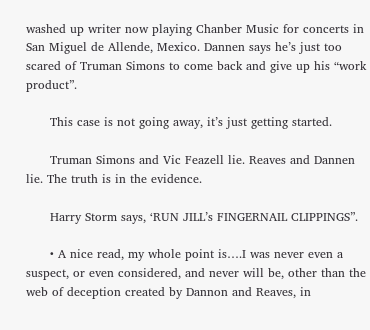washed up writer now playing Chanber Music for concerts in San Miguel de Allende, Mexico. Dannen says he’s just too scared of Truman Simons to come back and give up his “work product”.

      This case is not going away, it’s just getting started.

      Truman Simons and Vic Feazell lie. Reaves and Dannen lie. The truth is in the evidence.

      Harry Storm says, ‘RUN JILL’s FINGERNAIL CLIPPINGS”.

      • A nice read, my whole point is….I was never even a suspect, or even considered, and never will be, other than the web of deception created by Dannon and Reaves, in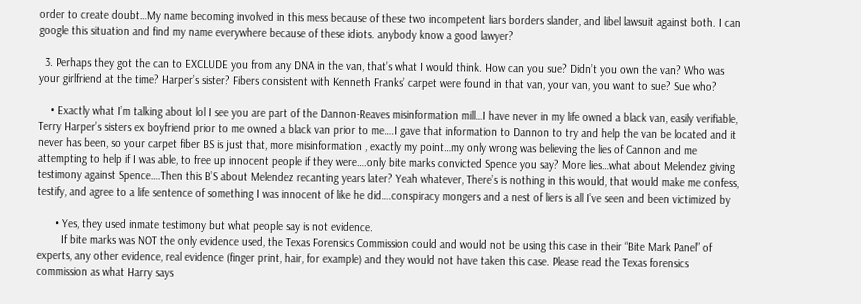order to create doubt…My name becoming involved in this mess because of these two incompetent liars borders slander, and libel lawsuit against both. I can google this situation and find my name everywhere because of these idiots. anybody know a good lawyer?

  3. Perhaps they got the can to EXCLUDE you from any DNA in the van, that’s what I would think. How can you sue? Didn’t you own the van? Who was your girlfriend at the time? Harper’s sister? Fibers consistent with Kenneth Franks’ carpet were found in that van, your van, you want to sue? Sue who?

    • Exactly what I’m talking about lol I see you are part of the Dannon-Reaves misinformation mill…I have never in my life owned a black van, easily verifiable, Terry Harper’s sisters ex boyfriend prior to me owned a black van prior to me….I gave that information to Dannon to try and help the van be located and it never has been, so your carpet fiber BS is just that, more misinformation , exactly my point…my only wrong was believing the lies of Cannon and me attempting to help if I was able, to free up innocent people if they were….only bite marks convicted Spence you say? More lies…what about Melendez giving testimony against Spence….Then this B’S about Melendez recanting years later? Yeah whatever, There’s is nothing in this would, that would make me confess, testify, and agree to a life sentence of something I was innocent of like he did….conspiracy mongers and a nest of liers is all I’ve seen and been victimized by

      • Yes, they used inmate testimony but what people say is not evidence.
        If bite marks was NOT the only evidence used, the Texas Forensics Commission could and would not be using this case in their “Bite Mark Panel” of experts, any other evidence, real evidence (finger print, hair, for example) and they would not have taken this case. Please read the Texas forensics commission as what Harry says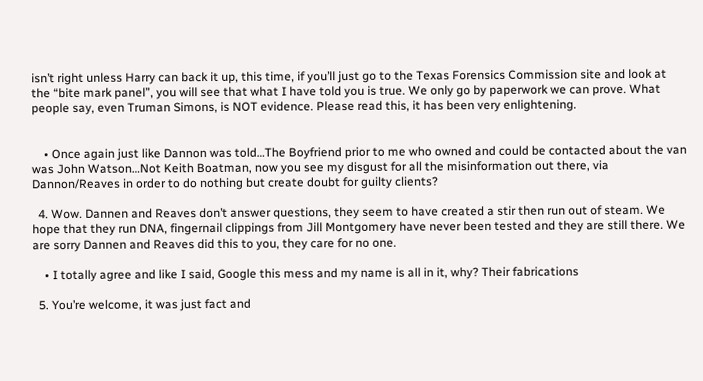isn’t right unless Harry can back it up, this time, if you’ll just go to the Texas Forensics Commission site and look at the “bite mark panel”, you will see that what I have told you is true. We only go by paperwork we can prove. What people say, even Truman Simons, is NOT evidence. Please read this, it has been very enlightening.


    • Once again just like Dannon was told…The Boyfriend prior to me who owned and could be contacted about the van was John Watson…Not Keith Boatman, now you see my disgust for all the misinformation out there, via Dannon/Reaves in order to do nothing but create doubt for guilty clients?

  4. Wow. Dannen and Reaves don’t answer questions, they seem to have created a stir then run out of steam. We hope that they run DNA, fingernail clippings from Jill Montgomery have never been tested and they are still there. We are sorry Dannen and Reaves did this to you, they care for no one.

    • I totally agree and like I said, Google this mess and my name is all in it, why? Their fabrications

  5. You’re welcome, it was just fact and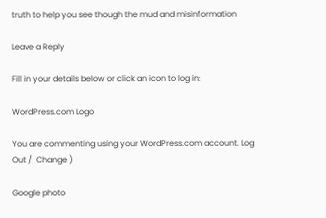truth to help you see though the mud and misinformation

Leave a Reply

Fill in your details below or click an icon to log in:

WordPress.com Logo

You are commenting using your WordPress.com account. Log Out /  Change )

Google photo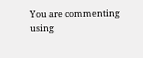You are commenting using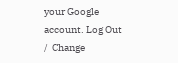your Google account. Log Out /  Change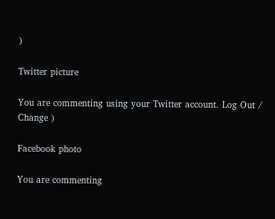)

Twitter picture

You are commenting using your Twitter account. Log Out /  Change )

Facebook photo

You are commenting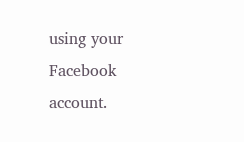using your Facebook account.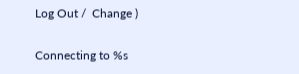Log Out /  Change )

Connecting to %s